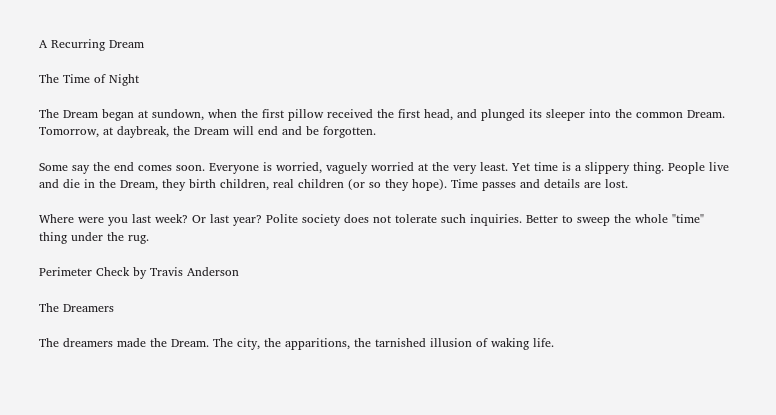A Recurring Dream

The Time of Night

The Dream began at sundown, when the first pillow received the first head, and plunged its sleeper into the common Dream. Tomorrow, at daybreak, the Dream will end and be forgotten.

Some say the end comes soon. Everyone is worried, vaguely worried at the very least. Yet time is a slippery thing. People live and die in the Dream, they birth children, real children (or so they hope). Time passes and details are lost.

Where were you last week? Or last year? Polite society does not tolerate such inquiries. Better to sweep the whole "time" thing under the rug.

Perimeter Check by Travis Anderson

The Dreamers

The dreamers made the Dream. The city, the apparitions, the tarnished illusion of waking life.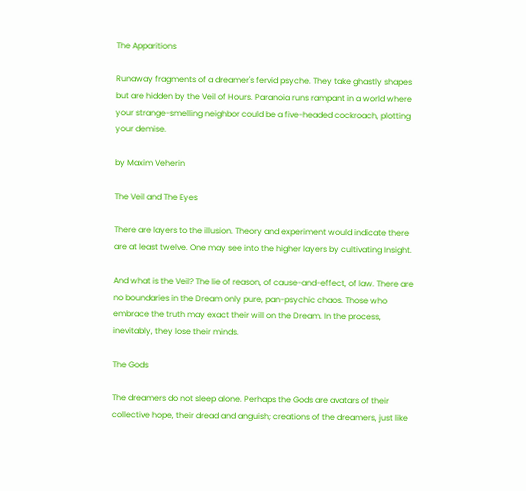The Apparitions

Runaway fragments of a dreamer's fervid psyche. They take ghastly shapes but are hidden by the Veil of Hours. Paranoia runs rampant in a world where your strange-smelling neighbor could be a five-headed cockroach, plotting your demise.

by Maxim Veherin

The Veil and The Eyes

There are layers to the illusion. Theory and experiment would indicate there are at least twelve. One may see into the higher layers by cultivating Insight.

And what is the Veil? The lie of reason, of cause-and-effect, of law. There are no boundaries in the Dream only pure, pan-psychic chaos. Those who embrace the truth may exact their will on the Dream. In the process, inevitably, they lose their minds.

The Gods

The dreamers do not sleep alone. Perhaps the Gods are avatars of their collective hope, their dread and anguish; creations of the dreamers, just like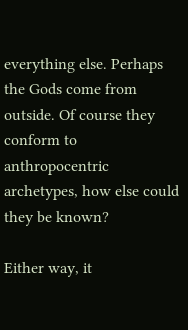everything else. Perhaps the Gods come from outside. Of course they conform to anthropocentric archetypes, how else could they be known?

Either way, it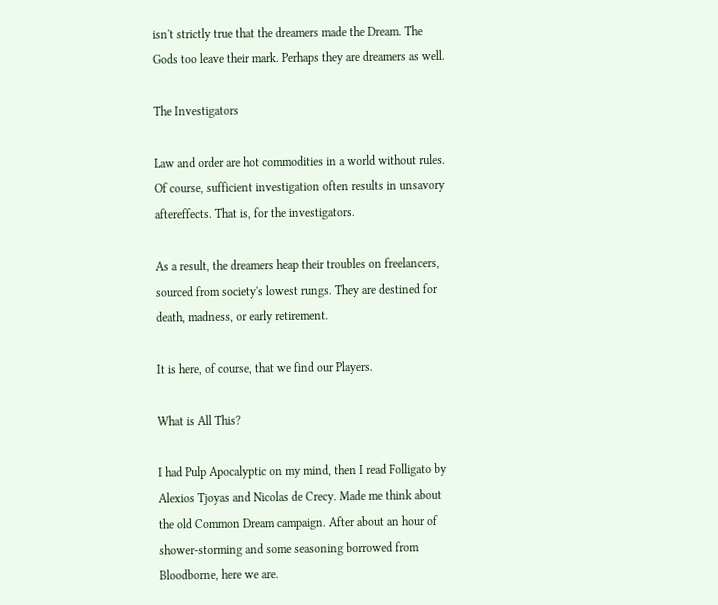isn't strictly true that the dreamers made the Dream. The Gods too leave their mark. Perhaps they are dreamers as well.

The Investigators

Law and order are hot commodities in a world without rules. Of course, sufficient investigation often results in unsavory aftereffects. That is, for the investigators.

As a result, the dreamers heap their troubles on freelancers, sourced from society's lowest rungs. They are destined for death, madness, or early retirement.

It is here, of course, that we find our Players.

What is All This?

I had Pulp Apocalyptic on my mind, then I read Folligato by Alexios Tjoyas and Nicolas de Crecy. Made me think about the old Common Dream campaign. After about an hour of shower-storming and some seasoning borrowed from Bloodborne, here we are.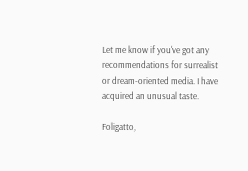Let me know if you've got any recommendations for surrealist or dream-oriented media. I have acquired an unusual taste.

Foligatto,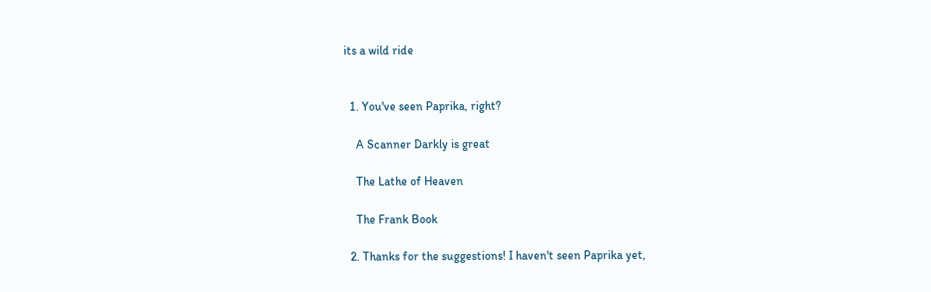its a wild ride


  1. You've seen Paprika, right?

    A Scanner Darkly is great

    The Lathe of Heaven

    The Frank Book

  2. Thanks for the suggestions! I haven't seen Paprika yet,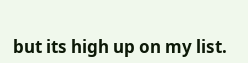but its high up on my list.